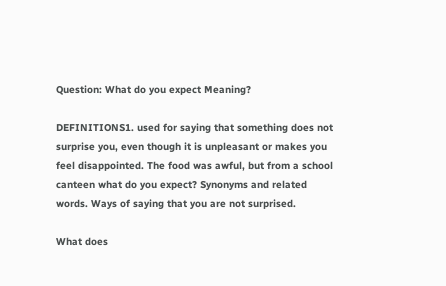Question: What do you expect Meaning?

DEFINITIONS1. used for saying that something does not surprise you, even though it is unpleasant or makes you feel disappointed. The food was awful, but from a school canteen what do you expect? Synonyms and related words. Ways of saying that you are not surprised.

What does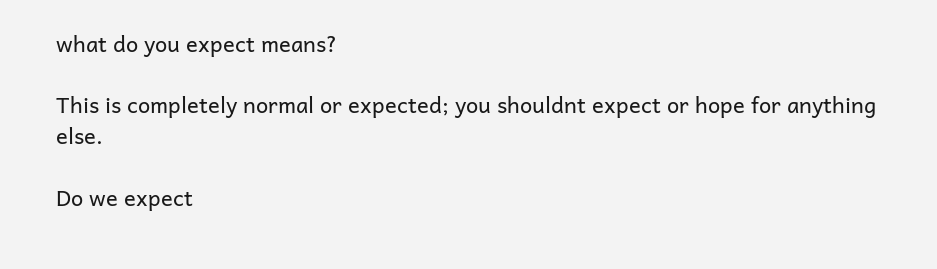what do you expect means?

This is completely normal or expected; you shouldnt expect or hope for anything else.

Do we expect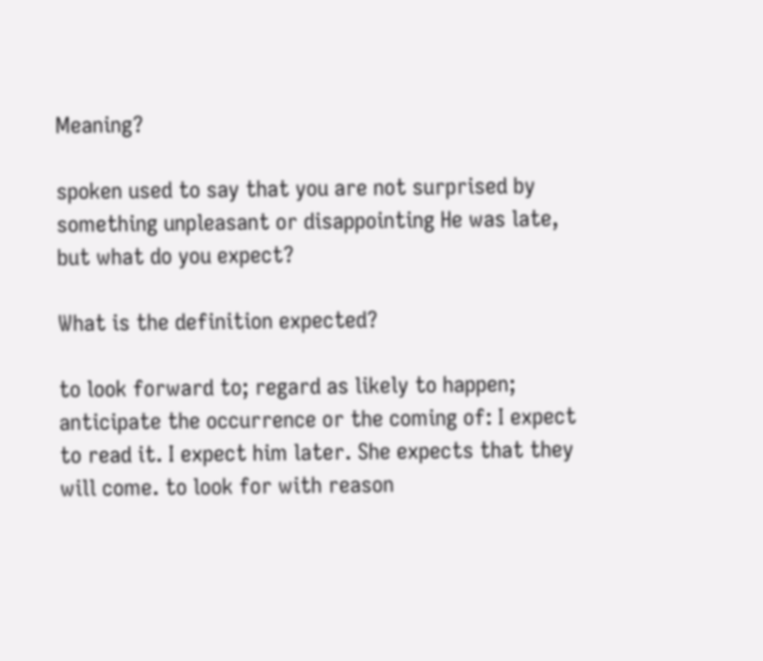Meaning?

spoken used to say that you are not surprised by something unpleasant or disappointing He was late, but what do you expect?

What is the definition expected?

to look forward to; regard as likely to happen; anticipate the occurrence or the coming of: I expect to read it. I expect him later. She expects that they will come. to look for with reason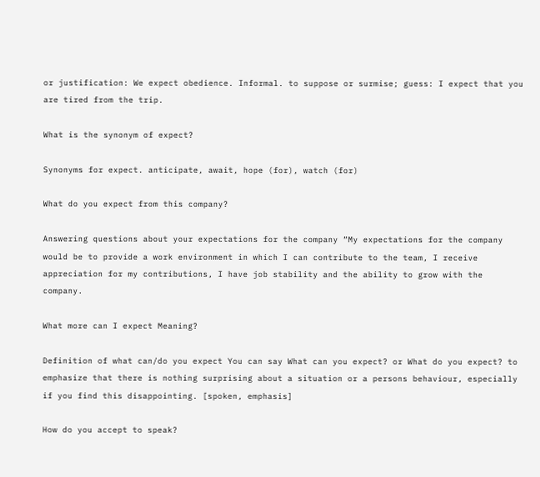or justification: We expect obedience. Informal. to suppose or surmise; guess: I expect that you are tired from the trip.

What is the synonym of expect?

Synonyms for expect. anticipate, await, hope (for), watch (for)

What do you expect from this company?

Answering questions about your expectations for the company “My expectations for the company would be to provide a work environment in which I can contribute to the team, I receive appreciation for my contributions, I have job stability and the ability to grow with the company.

What more can I expect Meaning?

Definition of what can/do you expect You can say What can you expect? or What do you expect? to emphasize that there is nothing surprising about a situation or a persons behaviour, especially if you find this disappointing. [spoken, emphasis]

How do you accept to speak?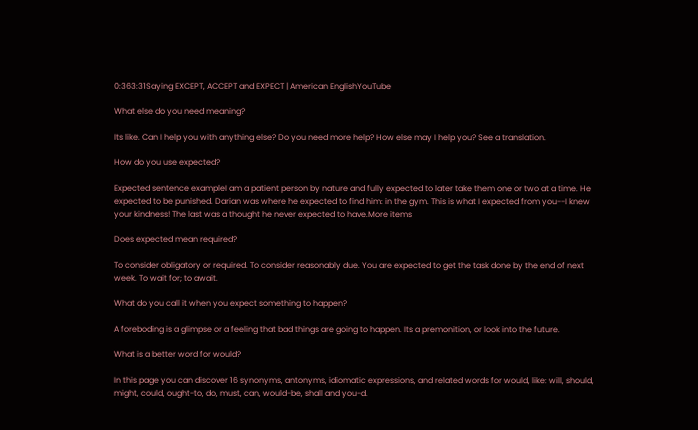0:363:31Saying EXCEPT, ACCEPT and EXPECT | American EnglishYouTube

What else do you need meaning?

Its like. Can I help you with anything else? Do you need more help? How else may I help you? See a translation.

How do you use expected?

Expected sentence exampleI am a patient person by nature and fully expected to later take them one or two at a time. He expected to be punished. Darian was where he expected to find him: in the gym. This is what I expected from you--I knew your kindness! The last was a thought he never expected to have.More items

Does expected mean required?

To consider obligatory or required. To consider reasonably due. You are expected to get the task done by the end of next week. To wait for; to await.

What do you call it when you expect something to happen?

A foreboding is a glimpse or a feeling that bad things are going to happen. Its a premonition, or look into the future.

What is a better word for would?

In this page you can discover 16 synonyms, antonyms, idiomatic expressions, and related words for would, like: will, should, might, could, ought-to, do, must, can, would-be, shall and you-d.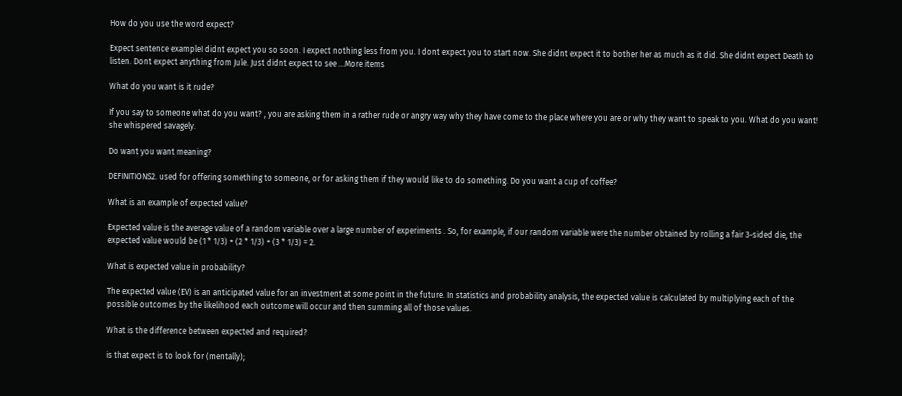How do you use the word expect?

Expect sentence exampleI didnt expect you so soon. I expect nothing less from you. I dont expect you to start now. She didnt expect it to bother her as much as it did. She didnt expect Death to listen. Dont expect anything from Jule. Just didnt expect to see …More items

What do you want is it rude?

If you say to someone what do you want? , you are asking them in a rather rude or angry way why they have come to the place where you are or why they want to speak to you. What do you want! she whispered savagely.

Do want you want meaning?

DEFINITIONS2. used for offering something to someone, or for asking them if they would like to do something. Do you want a cup of coffee?

What is an example of expected value?

Expected value is the average value of a random variable over a large number of experiments . So, for example, if our random variable were the number obtained by rolling a fair 3-sided die, the expected value would be (1 * 1/3) + (2 * 1/3) + (3 * 1/3) = 2.

What is expected value in probability?

The expected value (EV) is an anticipated value for an investment at some point in the future. In statistics and probability analysis, the expected value is calculated by multiplying each of the possible outcomes by the likelihood each outcome will occur and then summing all of those values.

What is the difference between expected and required?

is that expect is to look for (mentally);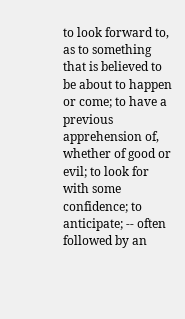to look forward to, as to something that is believed to be about to happen or come; to have a previous apprehension of, whether of good or evil; to look for with some confidence; to anticipate; -- often followed by an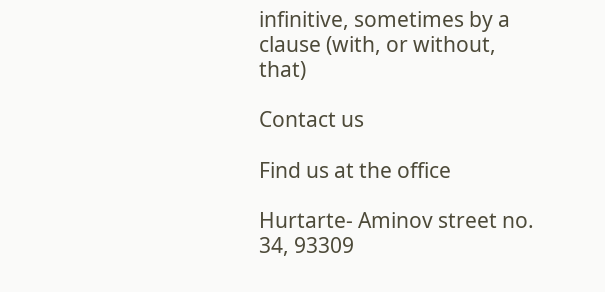infinitive, sometimes by a clause (with, or without, that)

Contact us

Find us at the office

Hurtarte- Aminov street no. 34, 93309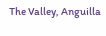The Valley, Anguilla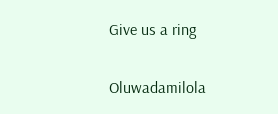Give us a ring

Oluwadamilola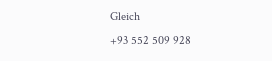Gleich
+93 552 509 928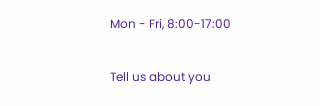Mon - Fri, 8:00-17:00

Tell us about you